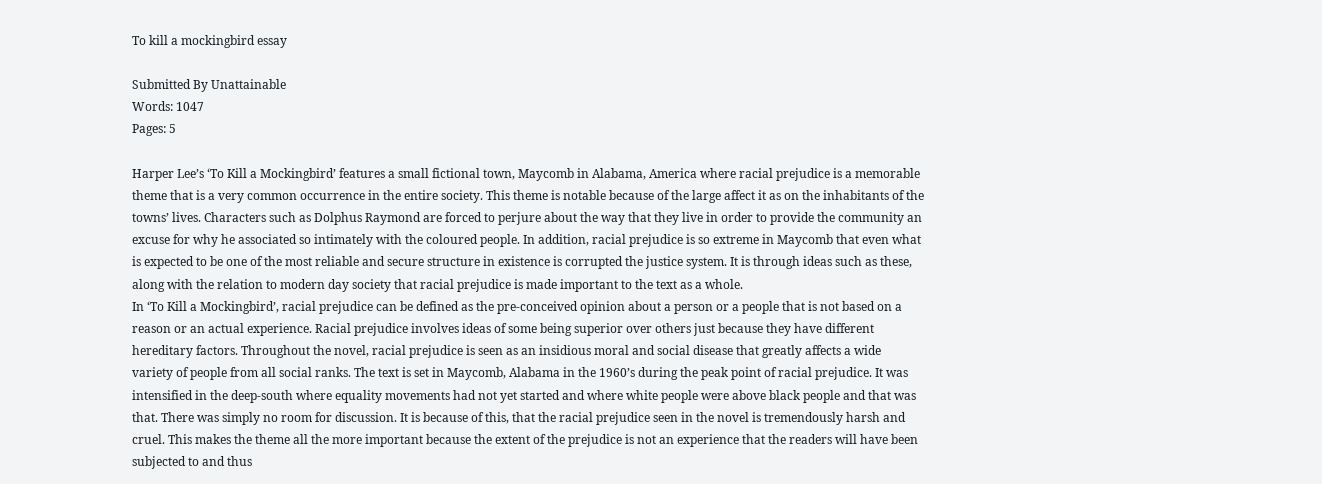To kill a mockingbird essay

Submitted By Unattainable
Words: 1047
Pages: 5

Harper Lee’s ‘To Kill a Mockingbird’ features a small fictional town, Maycomb in Alabama, America where racial prejudice is a memorable theme that is a very common occurrence in the entire society. This theme is notable because of the large affect it as on the inhabitants of the towns’ lives. Characters such as Dolphus Raymond are forced to perjure about the way that they live in order to provide the community an excuse for why he associated so intimately with the coloured people. In addition, racial prejudice is so extreme in Maycomb that even what is expected to be one of the most reliable and secure structure in existence is corrupted the justice system. It is through ideas such as these, along with the relation to modern day society that racial prejudice is made important to the text as a whole.
In ‘To Kill a Mockingbird’, racial prejudice can be defined as the pre-conceived opinion about a person or a people that is not based on a reason or an actual experience. Racial prejudice involves ideas of some being superior over others just because they have different hereditary factors. Throughout the novel, racial prejudice is seen as an insidious moral and social disease that greatly affects a wide variety of people from all social ranks. The text is set in Maycomb, Alabama in the 1960’s during the peak point of racial prejudice. It was intensified in the deep-south where equality movements had not yet started and where white people were above black people and that was that. There was simply no room for discussion. It is because of this, that the racial prejudice seen in the novel is tremendously harsh and cruel. This makes the theme all the more important because the extent of the prejudice is not an experience that the readers will have been subjected to and thus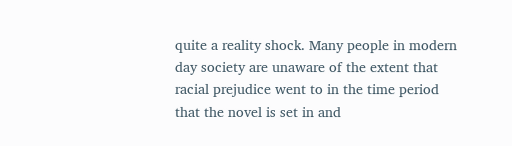quite a reality shock. Many people in modern day society are unaware of the extent that racial prejudice went to in the time period that the novel is set in and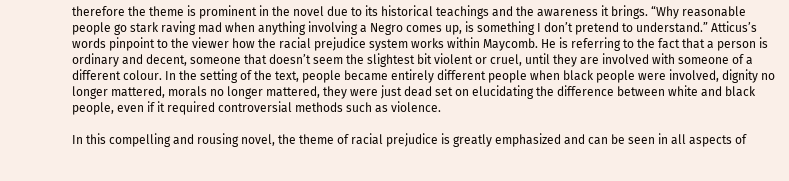therefore the theme is prominent in the novel due to its historical teachings and the awareness it brings. “Why reasonable people go stark raving mad when anything involving a Negro comes up, is something I don’t pretend to understand.” Atticus’s words pinpoint to the viewer how the racial prejudice system works within Maycomb. He is referring to the fact that a person is ordinary and decent, someone that doesn’t seem the slightest bit violent or cruel, until they are involved with someone of a different colour. In the setting of the text, people became entirely different people when black people were involved, dignity no longer mattered, morals no longer mattered, they were just dead set on elucidating the difference between white and black people, even if it required controversial methods such as violence.

In this compelling and rousing novel, the theme of racial prejudice is greatly emphasized and can be seen in all aspects of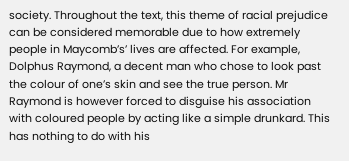society. Throughout the text, this theme of racial prejudice can be considered memorable due to how extremely people in Maycomb’s’ lives are affected. For example, Dolphus Raymond, a decent man who chose to look past the colour of one’s skin and see the true person. Mr Raymond is however forced to disguise his association with coloured people by acting like a simple drunkard. This has nothing to do with his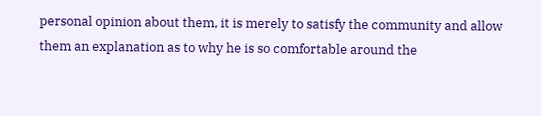personal opinion about them, it is merely to satisfy the community and allow them an explanation as to why he is so comfortable around the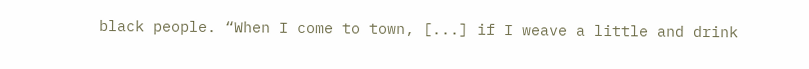black people. “When I come to town, [...] if I weave a little and drink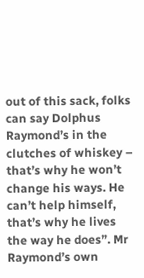out of this sack, folks can say Dolphus Raymond’s in the clutches of whiskey – that’s why he won’t change his ways. He can’t help himself, that’s why he lives the way he does”. Mr Raymond’s own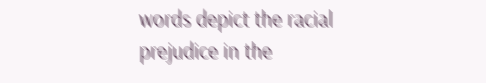words depict the racial prejudice in the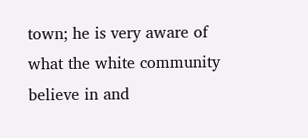town; he is very aware of what the white community believe in and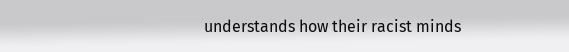understands how their racist minds